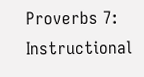Proverbs 7: Instructional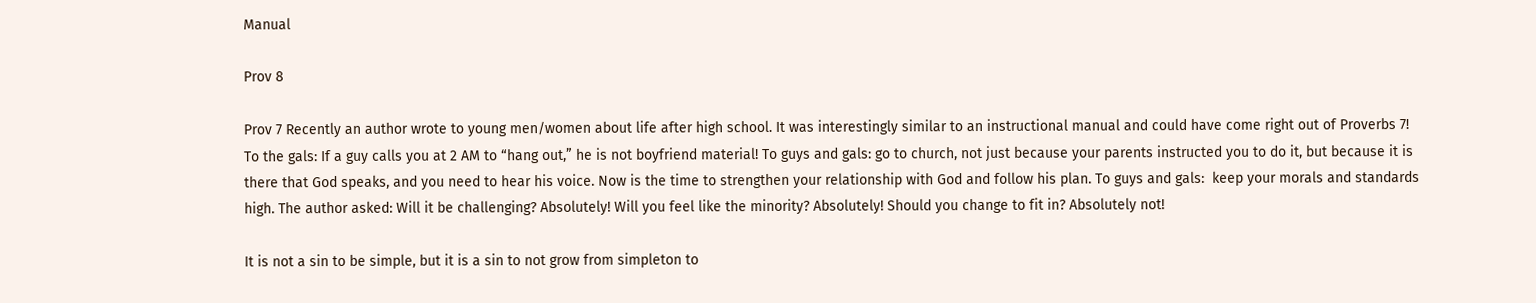Manual

Prov 8

Prov 7 Recently an author wrote to young men/women about life after high school. It was interestingly similar to an instructional manual and could have come right out of Proverbs 7! To the gals: If a guy calls you at 2 AM to “hang out,” he is not boyfriend material! To guys and gals: go to church, not just because your parents instructed you to do it, but because it is there that God speaks, and you need to hear his voice. Now is the time to strengthen your relationship with God and follow his plan. To guys and gals:  keep your morals and standards high. The author asked: Will it be challenging? Absolutely! Will you feel like the minority? Absolutely! Should you change to fit in? Absolutely not!

It is not a sin to be simple, but it is a sin to not grow from simpleton to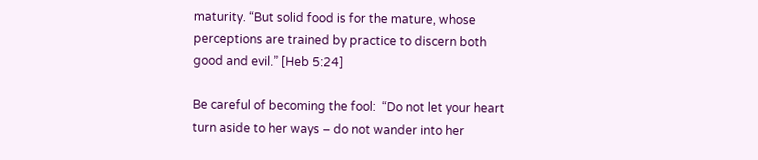maturity. “But solid food is for the mature, whose perceptions are trained by practice to discern both good and evil.” [Heb 5:24]

Be careful of becoming the fool:  “Do not let your heart turn aside to her ways – do not wander into her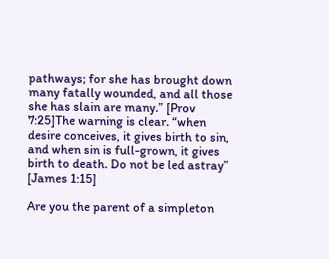pathways; for she has brought down many fatally wounded, and all those she has slain are many.” [Prov 7:25]The warning is clear. “when desire conceives, it gives birth to sin, and when sin is full-grown, it gives birth to death. Do not be led astray” [James 1:15]

Are you the parent of a simpleton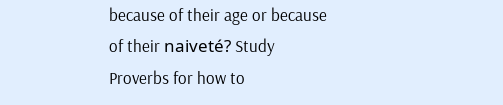because of their age or because of their naiveté? Study Proverbs for how to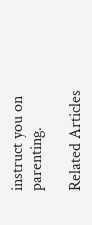instruct you on parenting.

Related Articles